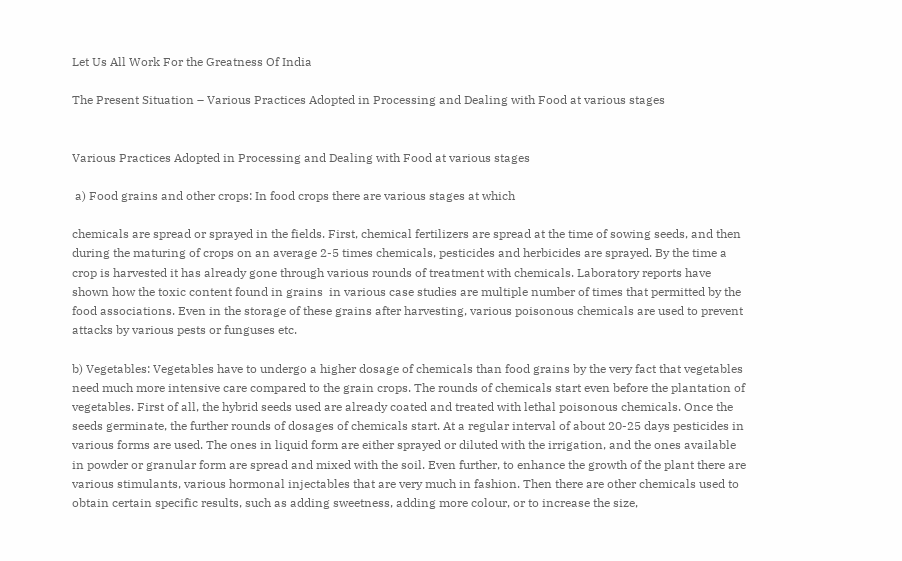Let Us All Work For the Greatness Of India

The Present Situation – Various Practices Adopted in Processing and Dealing with Food at various stages


Various Practices Adopted in Processing and Dealing with Food at various stages

 a) Food grains and other crops: In food crops there are various stages at which

chemicals are spread or sprayed in the fields. First, chemical fertilizers are spread at the time of sowing seeds, and then during the maturing of crops on an average 2-5 times chemicals, pesticides and herbicides are sprayed. By the time a crop is harvested it has already gone through various rounds of treatment with chemicals. Laboratory reports have shown how the toxic content found in grains  in various case studies are multiple number of times that permitted by the food associations. Even in the storage of these grains after harvesting, various poisonous chemicals are used to prevent attacks by various pests or funguses etc.

b) Vegetables: Vegetables have to undergo a higher dosage of chemicals than food grains by the very fact that vegetables need much more intensive care compared to the grain crops. The rounds of chemicals start even before the plantation of vegetables. First of all, the hybrid seeds used are already coated and treated with lethal poisonous chemicals. Once the seeds germinate, the further rounds of dosages of chemicals start. At a regular interval of about 20-25 days pesticides in various forms are used. The ones in liquid form are either sprayed or diluted with the irrigation, and the ones available in powder or granular form are spread and mixed with the soil. Even further, to enhance the growth of the plant there are various stimulants, various hormonal injectables that are very much in fashion. Then there are other chemicals used to obtain certain specific results, such as adding sweetness, adding more colour, or to increase the size,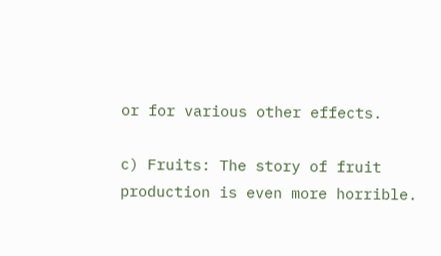or for various other effects.

c) Fruits: The story of fruit production is even more horrible.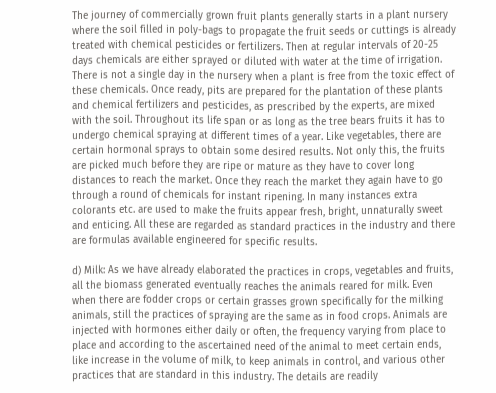The journey of commercially grown fruit plants generally starts in a plant nursery where the soil filled in poly-bags to propagate the fruit seeds or cuttings is already treated with chemical pesticides or fertilizers. Then at regular intervals of 20-25 days chemicals are either sprayed or diluted with water at the time of irrigation. There is not a single day in the nursery when a plant is free from the toxic effect of these chemicals. Once ready, pits are prepared for the plantation of these plants and chemical fertilizers and pesticides, as prescribed by the experts, are mixed with the soil. Throughout its life span or as long as the tree bears fruits it has to undergo chemical spraying at different times of a year. Like vegetables, there are certain hormonal sprays to obtain some desired results. Not only this, the fruits are picked much before they are ripe or mature as they have to cover long distances to reach the market. Once they reach the market they again have to go through a round of chemicals for instant ripening. In many instances extra colorants etc. are used to make the fruits appear fresh, bright, unnaturally sweet and enticing. All these are regarded as standard practices in the industry and there are formulas available engineered for specific results.

d) Milk: As we have already elaborated the practices in crops, vegetables and fruits, all the biomass generated eventually reaches the animals reared for milk. Even when there are fodder crops or certain grasses grown specifically for the milking animals, still the practices of spraying are the same as in food crops. Animals are injected with hormones either daily or often, the frequency varying from place to place and according to the ascertained need of the animal to meet certain ends, like increase in the volume of milk, to keep animals in control, and various other practices that are standard in this industry. The details are readily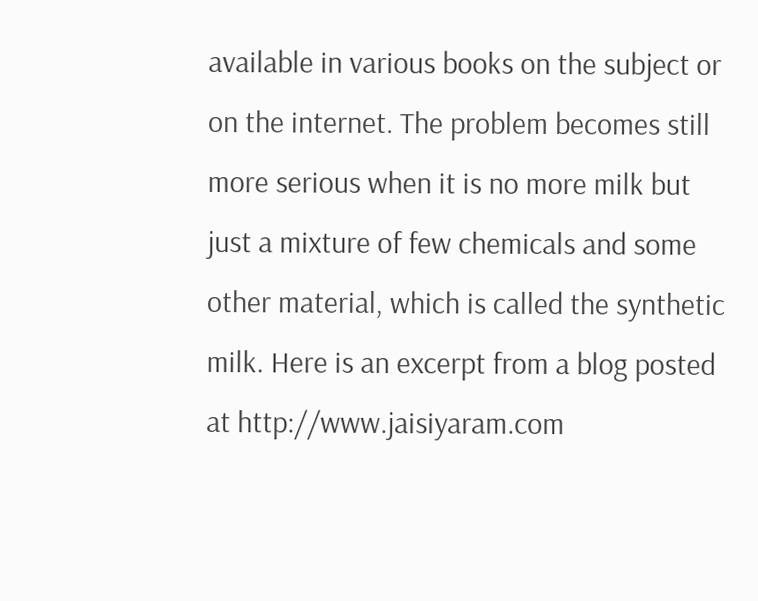available in various books on the subject or on the internet. The problem becomes still more serious when it is no more milk but just a mixture of few chemicals and some other material, which is called the synthetic milk. Here is an excerpt from a blog posted at http://www.jaisiyaram.com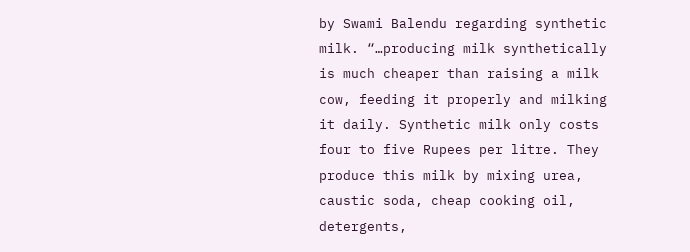by Swami Balendu regarding synthetic milk. “…producing milk synthetically is much cheaper than raising a milk cow, feeding it properly and milking it daily. Synthetic milk only costs four to five Rupees per litre. They produce this milk by mixing urea, caustic soda, cheap cooking oil, detergents,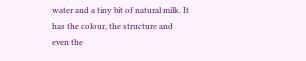water and a tiny bit of natural milk. It has the colour, the structure and even the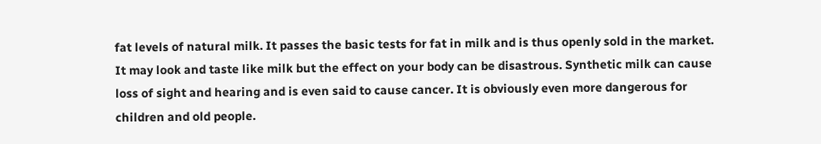fat levels of natural milk. It passes the basic tests for fat in milk and is thus openly sold in the market. It may look and taste like milk but the effect on your body can be disastrous. Synthetic milk can cause loss of sight and hearing and is even said to cause cancer. It is obviously even more dangerous for children and old people.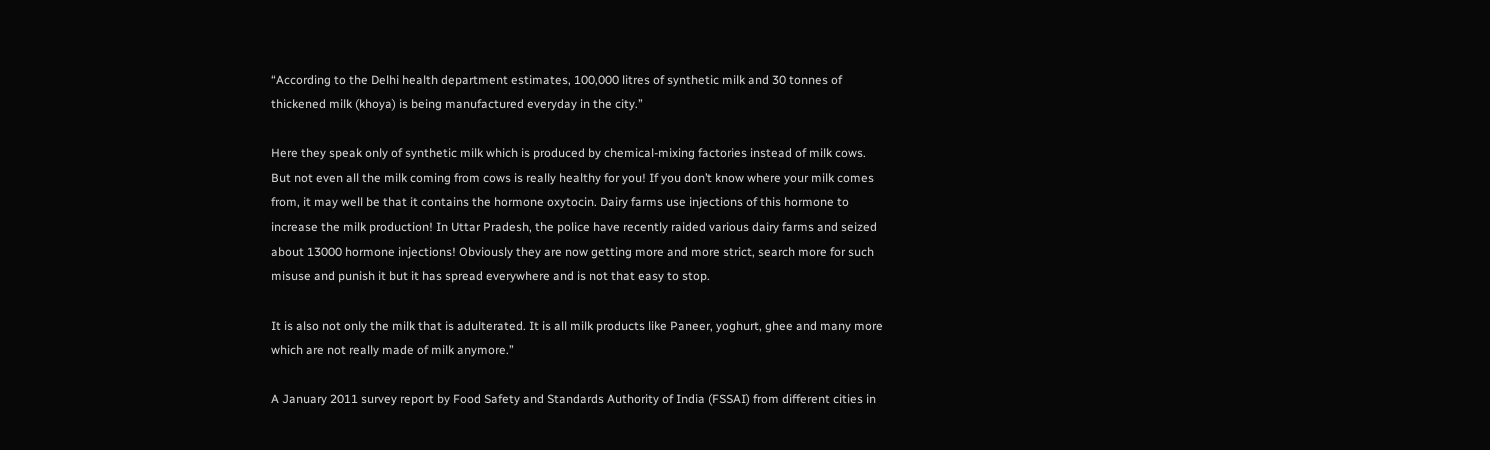“According to the Delhi health department estimates, 100,000 litres of synthetic milk and 30 tonnes of thickened milk (khoya) is being manufactured everyday in the city.”

Here they speak only of synthetic milk which is produced by chemical-mixing factories instead of milk cows. But not even all the milk coming from cows is really healthy for you! If you don’t know where your milk comes from, it may well be that it contains the hormone oxytocin. Dairy farms use injections of this hormone to increase the milk production! In Uttar Pradesh, the police have recently raided various dairy farms and seized about 13000 hormone injections! Obviously they are now getting more and more strict, search more for such misuse and punish it but it has spread everywhere and is not that easy to stop.

It is also not only the milk that is adulterated. It is all milk products like Paneer, yoghurt, ghee and many more which are not really made of milk anymore.”

A January 2011 survey report by Food Safety and Standards Authority of India (FSSAI) from different cities in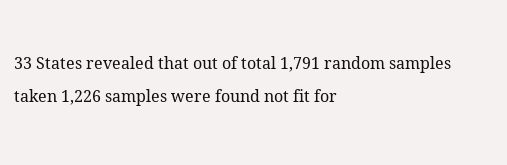33 States revealed that out of total 1,791 random samples taken 1,226 samples were found not fit for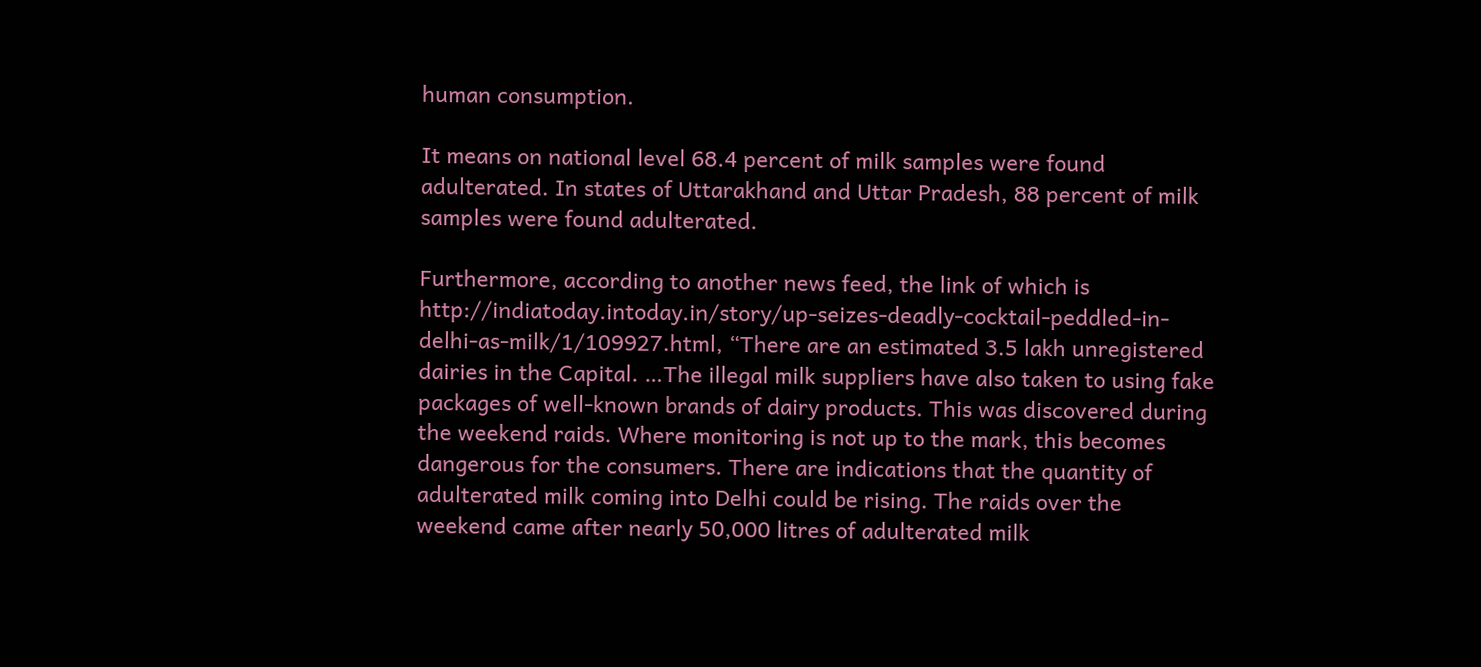human consumption.

It means on national level 68.4 percent of milk samples were found adulterated. In states of Uttarakhand and Uttar Pradesh, 88 percent of milk samples were found adulterated.

Furthermore, according to another news feed, the link of which is http://indiatoday.intoday.in/story/up-seizes-deadly-cocktail-peddled-in-delhi-as-milk/1/109927.html, “There are an estimated 3.5 lakh unregistered dairies in the Capital. …The illegal milk suppliers have also taken to using fake packages of well-known brands of dairy products. This was discovered during the weekend raids. Where monitoring is not up to the mark, this becomes dangerous for the consumers. There are indications that the quantity of adulterated milk coming into Delhi could be rising. The raids over the weekend came after nearly 50,000 litres of adulterated milk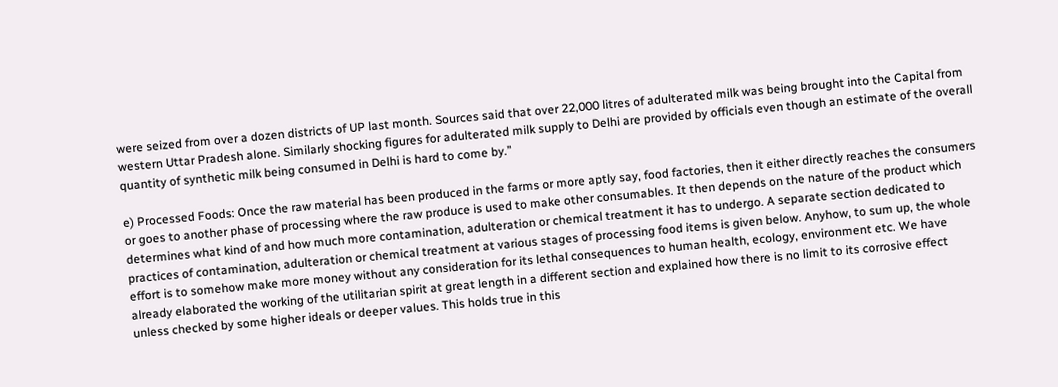were seized from over a dozen districts of UP last month. Sources said that over 22,000 litres of adulterated milk was being brought into the Capital from western Uttar Pradesh alone. Similarly shocking figures for adulterated milk supply to Delhi are provided by officials even though an estimate of the overall quantity of synthetic milk being consumed in Delhi is hard to come by.”

e) Processed Foods: Once the raw material has been produced in the farms or more aptly say, food factories, then it either directly reaches the consumers or goes to another phase of processing where the raw produce is used to make other consumables. It then depends on the nature of the product which determines what kind of and how much more contamination, adulteration or chemical treatment it has to undergo. A separate section dedicated to practices of contamination, adulteration or chemical treatment at various stages of processing food items is given below. Anyhow, to sum up, the whole effort is to somehow make more money without any consideration for its lethal consequences to human health, ecology, environment etc. We have already elaborated the working of the utilitarian spirit at great length in a different section and explained how there is no limit to its corrosive effect unless checked by some higher ideals or deeper values. This holds true in this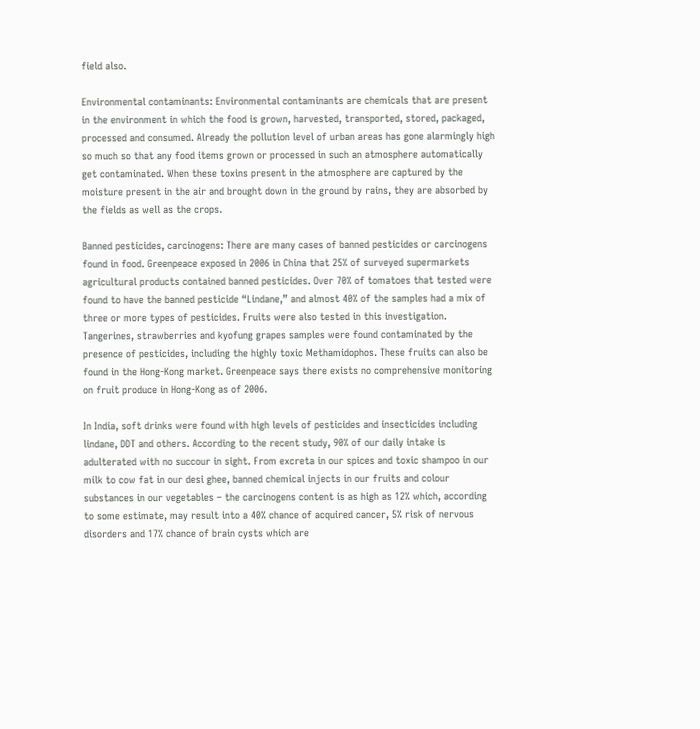field also.

Environmental contaminants: Environmental contaminants are chemicals that are present in the environment in which the food is grown, harvested, transported, stored, packaged, processed and consumed. Already the pollution level of urban areas has gone alarmingly high so much so that any food items grown or processed in such an atmosphere automatically get contaminated. When these toxins present in the atmosphere are captured by the moisture present in the air and brought down in the ground by rains, they are absorbed by the fields as well as the crops.

Banned pesticides, carcinogens: There are many cases of banned pesticides or carcinogens found in food. Greenpeace exposed in 2006 in China that 25% of surveyed supermarkets agricultural products contained banned pesticides. Over 70% of tomatoes that tested were found to have the banned pesticide “Lindane,” and almost 40% of the samples had a mix of three or more types of pesticides. Fruits were also tested in this investigation. Tangerines, strawberries and kyofung grapes samples were found contaminated by the presence of pesticides, including the highly toxic Methamidophos. These fruits can also be found in the Hong-Kong market. Greenpeace says there exists no comprehensive monitoring on fruit produce in Hong-Kong as of 2006.

In India, soft drinks were found with high levels of pesticides and insecticides including lindane, DDT and others. According to the recent study, 90% of our daily intake is adulterated with no succour in sight. From excreta in our spices and toxic shampoo in our milk to cow fat in our desi ghee, banned chemical injects in our fruits and colour substances in our vegetables – the carcinogens content is as high as 12% which, according to some estimate, may result into a 40% chance of acquired cancer, 5% risk of nervous disorders and 17% chance of brain cysts which are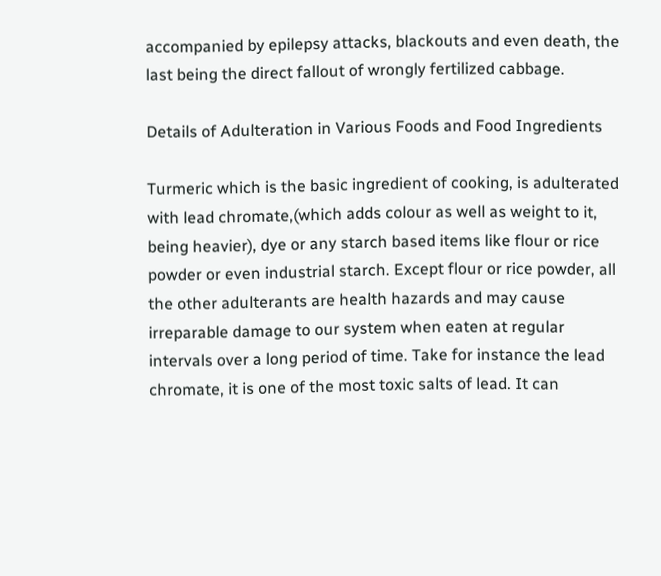accompanied by epilepsy attacks, blackouts and even death, the last being the direct fallout of wrongly fertilized cabbage.

Details of Adulteration in Various Foods and Food Ingredients

Turmeric which is the basic ingredient of cooking, is adulterated with lead chromate,(which adds colour as well as weight to it, being heavier), dye or any starch based items like flour or rice powder or even industrial starch. Except flour or rice powder, all the other adulterants are health hazards and may cause irreparable damage to our system when eaten at regular intervals over a long period of time. Take for instance the lead chromate, it is one of the most toxic salts of lead. It can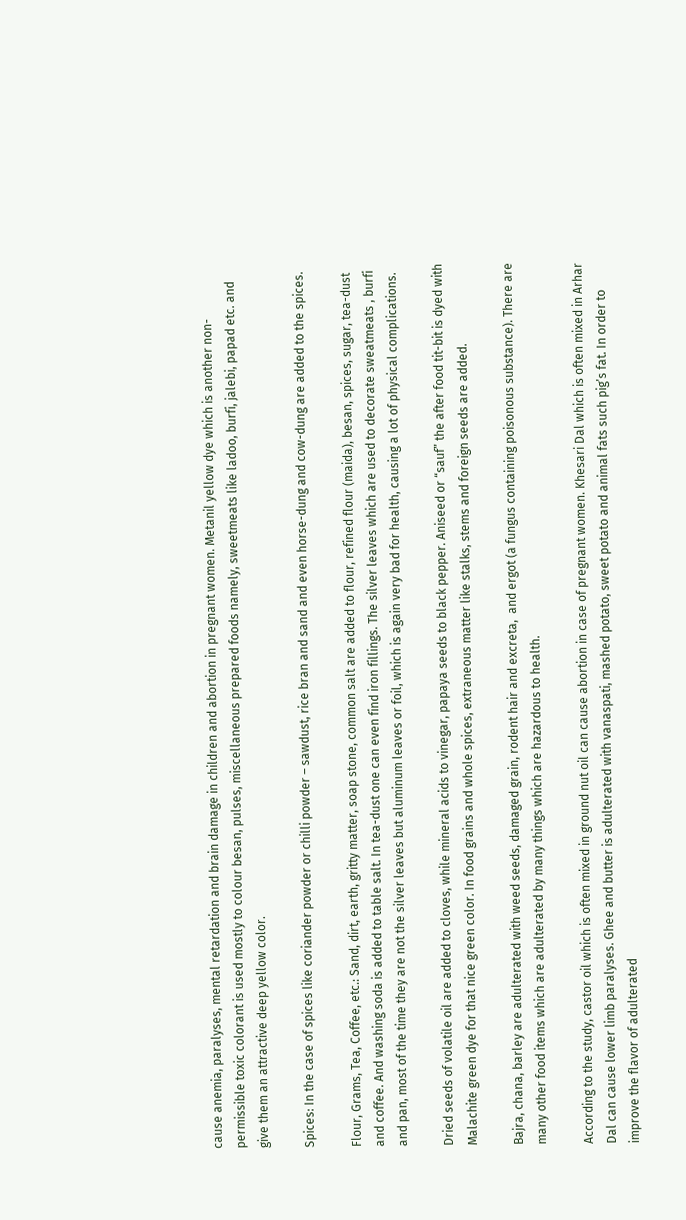cause anemia, paralyses, mental retardation and brain damage in children and abortion in pregnant women. Metanil yellow dye which is another non-permissible toxic colorant is used mostly to colour besan, pulses, miscellaneous prepared foods namely, sweetmeats like ladoo, burfi, jalebi, papad etc. and give them an attractive deep yellow color.

Spices: In the case of spices like coriander powder or chilli powder – sawdust, rice bran and sand and even horse-dung and cow-dung are added to the spices.

Flour, Grams, Tea, Coffee, etc.: Sand, dirt, earth, gritty matter, soap stone, common salt are added to flour, refined flour (maida), besan, spices, sugar, tea-dust and coffee. And washing soda is added to table salt. In tea-dust one can even find iron fillings. The silver leaves which are used to decorate sweatmeats , burfi and pan, most of the time they are not the silver leaves but aluminum leaves or foil, which is again very bad for health, causing a lot of physical complications.

Dried seeds of volatile oil are added to cloves, while mineral acids to vinegar, papaya seeds to black pepper. Aniseed or “sauf” the after food tit-bit is dyed with Malachite green dye for that nice green color. In food grains and whole spices, extraneous matter like stalks, stems and foreign seeds are added.

Bajra, chana, barley are adulterated with weed seeds, damaged grain, rodent hair and excreta,  and ergot (a fungus containing poisonous substance). There are many other food items which are adulterated by many things which are hazardous to health.

According to the study, castor oil which is often mixed in ground nut oil can cause abortion in case of pregnant women. Khesari Dal which is often mixed in Arhar Dal can cause lower limb paralyses. Ghee and butter is adulterated with vanaspati, mashed potato, sweet potato and animal fats such pig’s fat. In order to improve the flavor of adulterated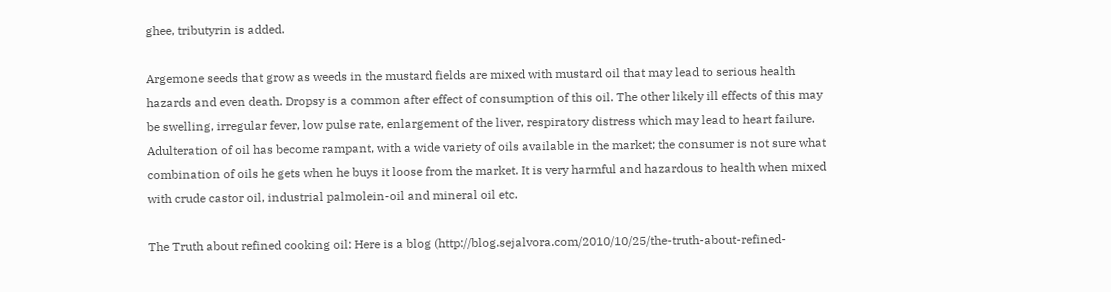ghee, tributyrin is added.

Argemone seeds that grow as weeds in the mustard fields are mixed with mustard oil that may lead to serious health hazards and even death. Dropsy is a common after effect of consumption of this oil. The other likely ill effects of this may be swelling, irregular fever, low pulse rate, enlargement of the liver, respiratory distress which may lead to heart failure. Adulteration of oil has become rampant, with a wide variety of oils available in the market; the consumer is not sure what combination of oils he gets when he buys it loose from the market. It is very harmful and hazardous to health when mixed with crude castor oil, industrial palmolein-oil and mineral oil etc.

The Truth about refined cooking oil: Here is a blog (http://blog.sejalvora.com/2010/10/25/the-truth-about-refined-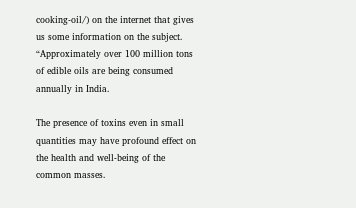cooking-oil/) on the internet that gives us some information on the subject. “Approximately over 100 million tons of edible oils are being consumed annually in India.

The presence of toxins even in small quantities may have profound effect on the health and well-being of the common masses.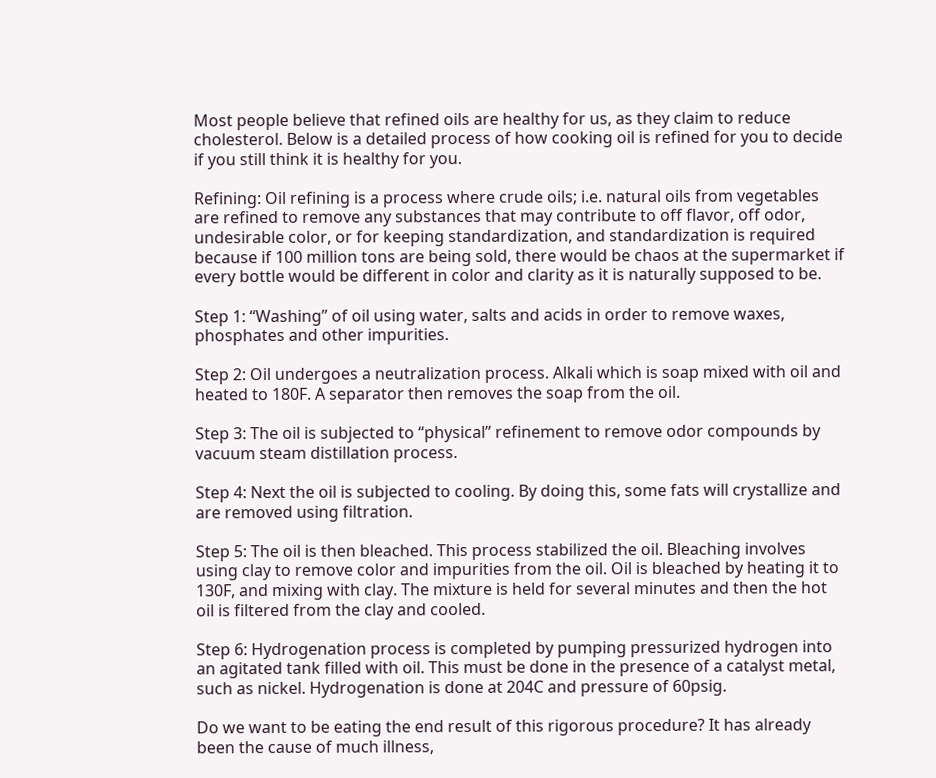Most people believe that refined oils are healthy for us, as they claim to reduce cholesterol. Below is a detailed process of how cooking oil is refined for you to decide if you still think it is healthy for you.

Refining: Oil refining is a process where crude oils; i.e. natural oils from vegetables are refined to remove any substances that may contribute to off flavor, off odor, undesirable color, or for keeping standardization, and standardization is required because if 100 million tons are being sold, there would be chaos at the supermarket if every bottle would be different in color and clarity as it is naturally supposed to be.

Step 1: “Washing” of oil using water, salts and acids in order to remove waxes, phosphates and other impurities.

Step 2: Oil undergoes a neutralization process. Alkali which is soap mixed with oil and heated to 180F. A separator then removes the soap from the oil.

Step 3: The oil is subjected to “physical” refinement to remove odor compounds by vacuum steam distillation process.

Step 4: Next the oil is subjected to cooling. By doing this, some fats will crystallize and are removed using filtration.

Step 5: The oil is then bleached. This process stabilized the oil. Bleaching involves using clay to remove color and impurities from the oil. Oil is bleached by heating it to 130F, and mixing with clay. The mixture is held for several minutes and then the hot oil is filtered from the clay and cooled.

Step 6: Hydrogenation process is completed by pumping pressurized hydrogen into an agitated tank filled with oil. This must be done in the presence of a catalyst metal, such as nickel. Hydrogenation is done at 204C and pressure of 60psig.

Do we want to be eating the end result of this rigorous procedure? It has already been the cause of much illness,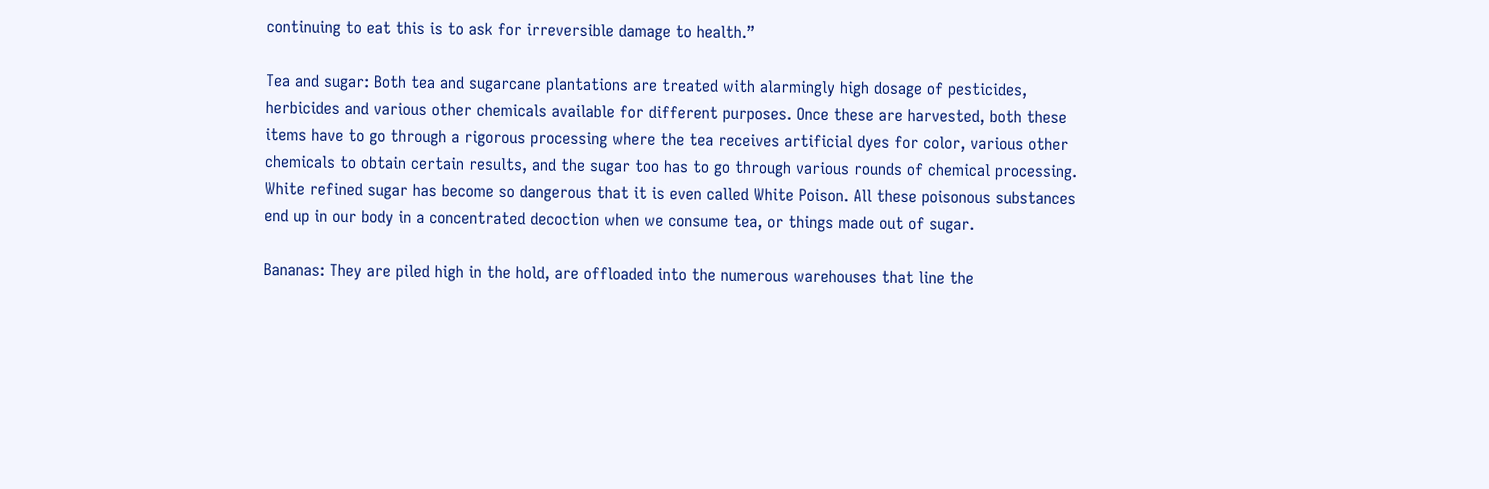continuing to eat this is to ask for irreversible damage to health.”

Tea and sugar: Both tea and sugarcane plantations are treated with alarmingly high dosage of pesticides, herbicides and various other chemicals available for different purposes. Once these are harvested, both these items have to go through a rigorous processing where the tea receives artificial dyes for color, various other chemicals to obtain certain results, and the sugar too has to go through various rounds of chemical processing. White refined sugar has become so dangerous that it is even called White Poison. All these poisonous substances end up in our body in a concentrated decoction when we consume tea, or things made out of sugar.

Bananas: They are piled high in the hold, are offloaded into the numerous warehouses that line the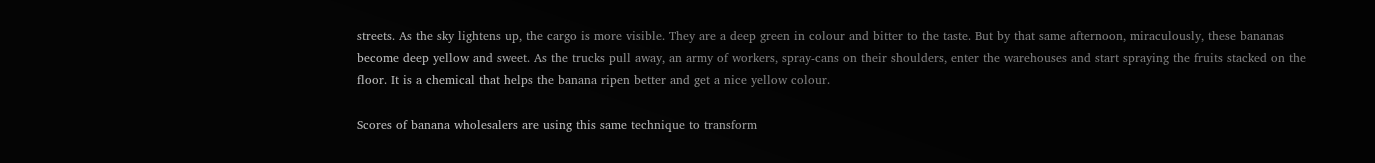streets. As the sky lightens up, the cargo is more visible. They are a deep green in colour and bitter to the taste. But by that same afternoon, miraculously, these bananas become deep yellow and sweet. As the trucks pull away, an army of workers, spray-cans on their shoulders, enter the warehouses and start spraying the fruits stacked on the floor. It is a chemical that helps the banana ripen better and get a nice yellow colour.

Scores of banana wholesalers are using this same technique to transform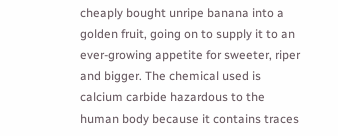cheaply bought unripe banana into a golden fruit, going on to supply it to an ever-growing appetite for sweeter, riper and bigger. The chemical used is calcium carbide hazardous to the human body because it contains traces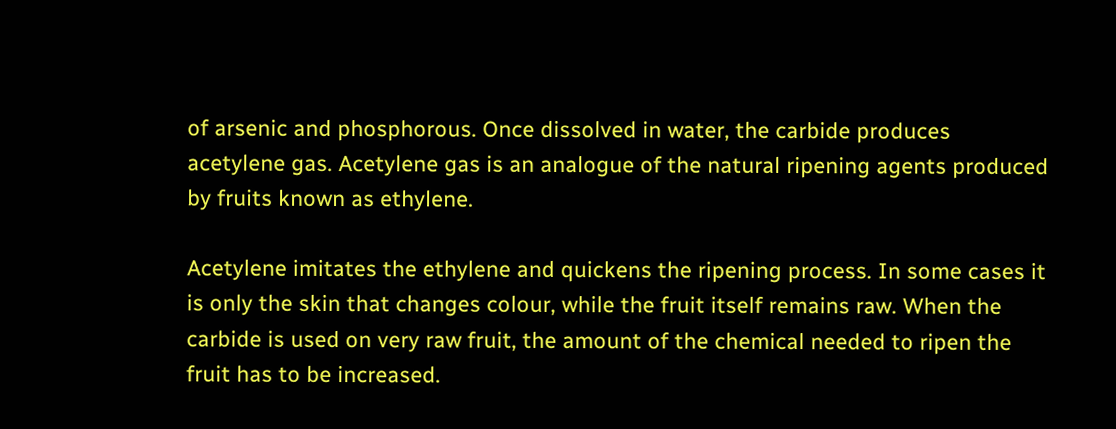of arsenic and phosphorous. Once dissolved in water, the carbide produces acetylene gas. Acetylene gas is an analogue of the natural ripening agents produced by fruits known as ethylene.

Acetylene imitates the ethylene and quickens the ripening process. In some cases it is only the skin that changes colour, while the fruit itself remains raw. When the carbide is used on very raw fruit, the amount of the chemical needed to ripen the fruit has to be increased.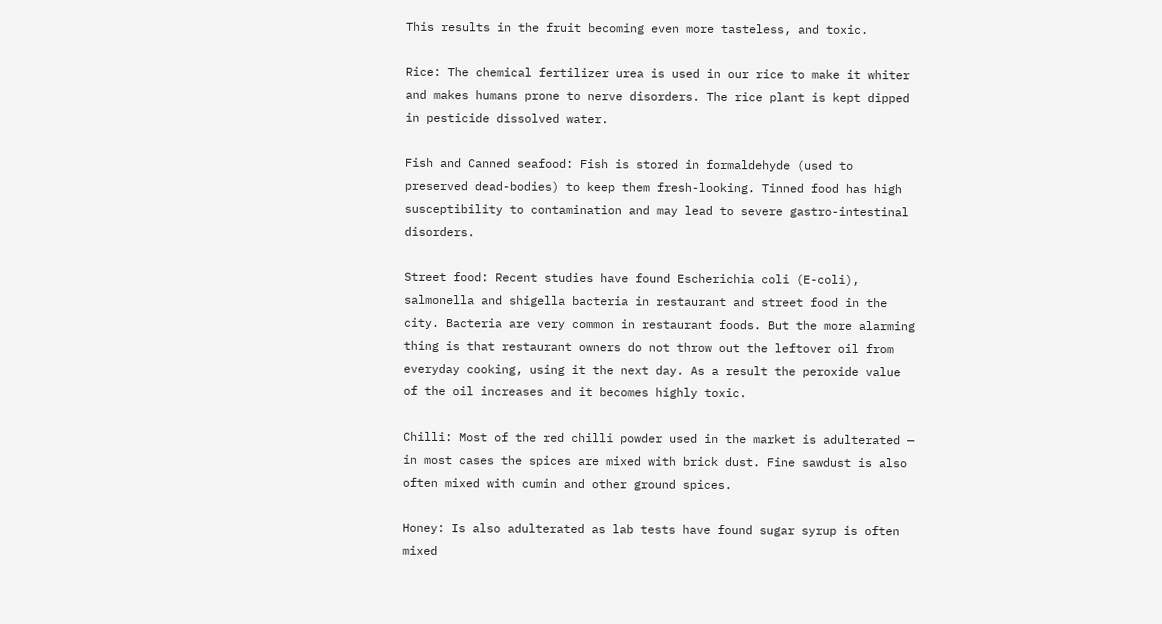This results in the fruit becoming even more tasteless, and toxic.

Rice: The chemical fertilizer urea is used in our rice to make it whiter and makes humans prone to nerve disorders. The rice plant is kept dipped in pesticide dissolved water.

Fish and Canned seafood: Fish is stored in formaldehyde (used to preserved dead-bodies) to keep them fresh-looking. Tinned food has high susceptibility to contamination and may lead to severe gastro-intestinal disorders.

Street food: Recent studies have found Escherichia coli (E-coli), salmonella and shigella bacteria in restaurant and street food in the city. Bacteria are very common in restaurant foods. But the more alarming thing is that restaurant owners do not throw out the leftover oil from everyday cooking, using it the next day. As a result the peroxide value of the oil increases and it becomes highly toxic.

Chilli: Most of the red chilli powder used in the market is adulterated — in most cases the spices are mixed with brick dust. Fine sawdust is also often mixed with cumin and other ground spices.

Honey: Is also adulterated as lab tests have found sugar syrup is often mixed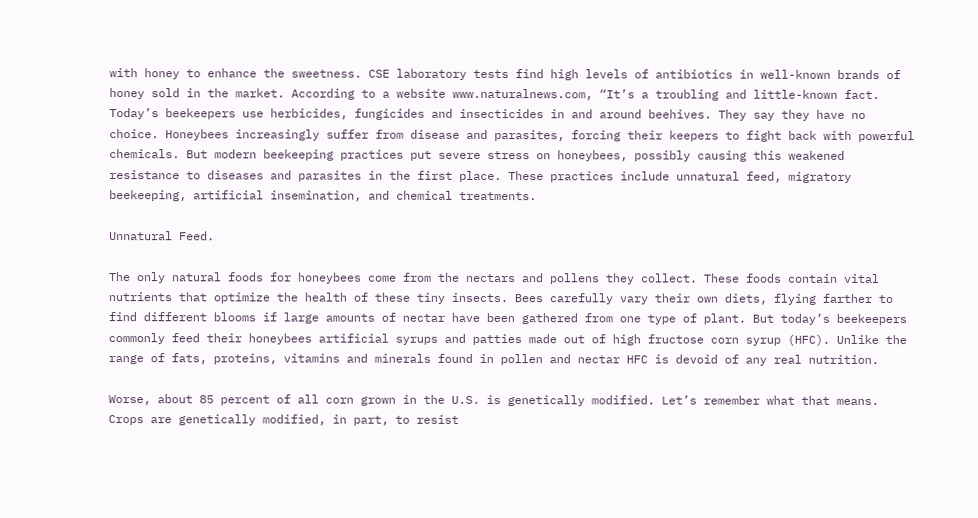with honey to enhance the sweetness. CSE laboratory tests find high levels of antibiotics in well-known brands of honey sold in the market. According to a website www.naturalnews.com, “It’s a troubling and little-known fact. Today’s beekeepers use herbicides, fungicides and insecticides in and around beehives. They say they have no choice. Honeybees increasingly suffer from disease and parasites, forcing their keepers to fight back with powerful chemicals. But modern beekeeping practices put severe stress on honeybees, possibly causing this weakened resistance to diseases and parasites in the first place. These practices include unnatural feed, migratory beekeeping, artificial insemination, and chemical treatments.

Unnatural Feed.

The only natural foods for honeybees come from the nectars and pollens they collect. These foods contain vital nutrients that optimize the health of these tiny insects. Bees carefully vary their own diets, flying farther to find different blooms if large amounts of nectar have been gathered from one type of plant. But today’s beekeepers commonly feed their honeybees artificial syrups and patties made out of high fructose corn syrup (HFC). Unlike the range of fats, proteins, vitamins and minerals found in pollen and nectar HFC is devoid of any real nutrition.

Worse, about 85 percent of all corn grown in the U.S. is genetically modified. Let’s remember what that means. Crops are genetically modified, in part, to resist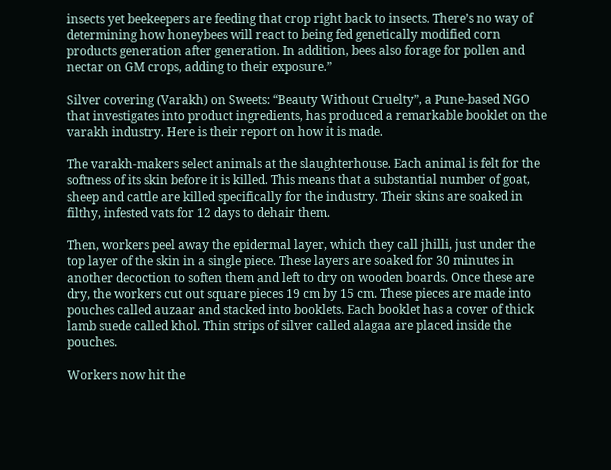insects yet beekeepers are feeding that crop right back to insects. There’s no way of determining how honeybees will react to being fed genetically modified corn products generation after generation. In addition, bees also forage for pollen and nectar on GM crops, adding to their exposure.”

Silver covering (Varakh) on Sweets: “Beauty Without Cruelty”, a Pune-based NGO that investigates into product ingredients, has produced a remarkable booklet on the varakh industry. Here is their report on how it is made.

The varakh-makers select animals at the slaughterhouse. Each animal is felt for the softness of its skin before it is killed. This means that a substantial number of goat, sheep and cattle are killed specifically for the industry. Their skins are soaked in filthy, infested vats for 12 days to dehair them.

Then, workers peel away the epidermal layer, which they call jhilli, just under the top layer of the skin in a single piece. These layers are soaked for 30 minutes in another decoction to soften them and left to dry on wooden boards. Once these are dry, the workers cut out square pieces 19 cm by 15 cm. These pieces are made into pouches called auzaar and stacked into booklets. Each booklet has a cover of thick lamb suede called khol. Thin strips of silver called alagaa are placed inside the pouches.

Workers now hit the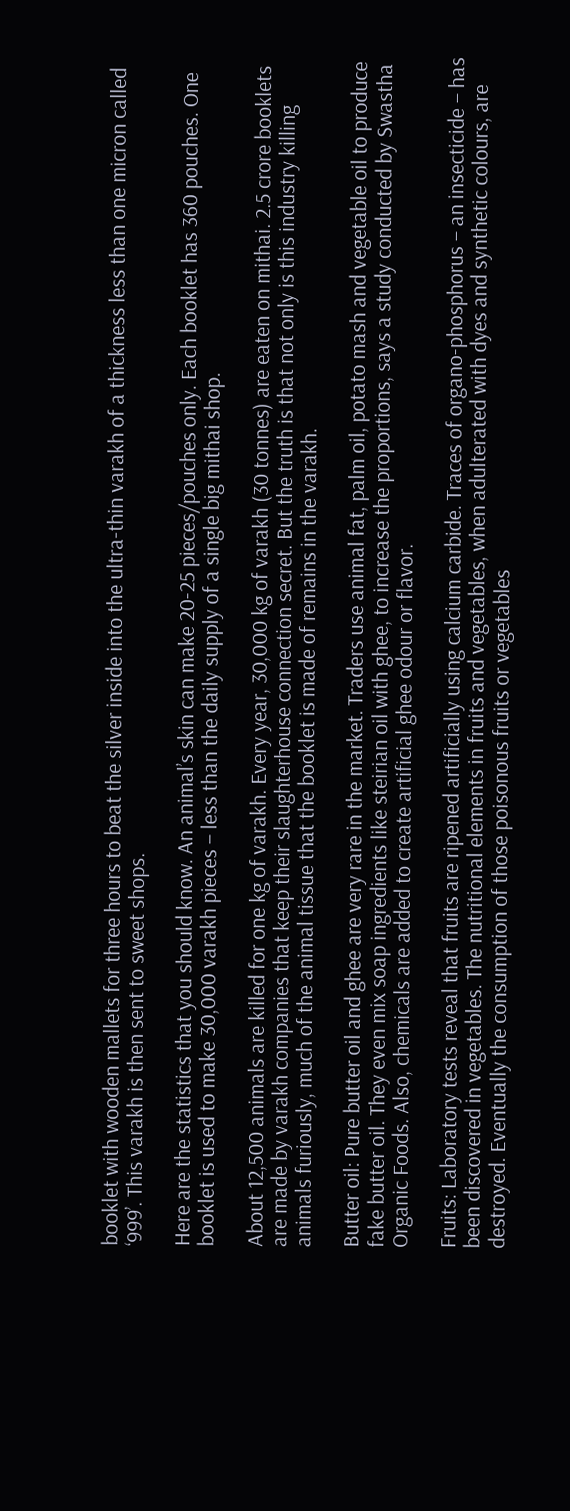booklet with wooden mallets for three hours to beat the silver inside into the ultra-thin varakh of a thickness less than one micron called ‘999’. This varakh is then sent to sweet shops.

Here are the statistics that you should know. An animal’s skin can make 20-25 pieces/pouches only. Each booklet has 360 pouches. One booklet is used to make 30,000 varakh pieces – less than the daily supply of a single big mithai shop.

About 12,500 animals are killed for one kg of varakh. Every year, 30,000 kg of varakh (30 tonnes) are eaten on mithai. 2.5 crore booklets are made by varakh companies that keep their slaughterhouse connection secret. But the truth is that not only is this industry killing animals furiously, much of the animal tissue that the booklet is made of remains in the varakh.

Butter oil: Pure butter oil and ghee are very rare in the market. Traders use animal fat, palm oil, potato mash and vegetable oil to produce fake butter oil. They even mix soap ingredients like steirian oil with ghee, to increase the proportions, says a study conducted by Swastha Organic Foods. Also, chemicals are added to create artificial ghee odour or flavor.

Fruits: Laboratory tests reveal that fruits are ripened artificially using calcium carbide. Traces of organo-phosphorus – an insecticide – has been discovered in vegetables. The nutritional elements in fruits and vegetables, when adulterated with dyes and synthetic colours, are destroyed. Eventually the consumption of those poisonous fruits or vegetables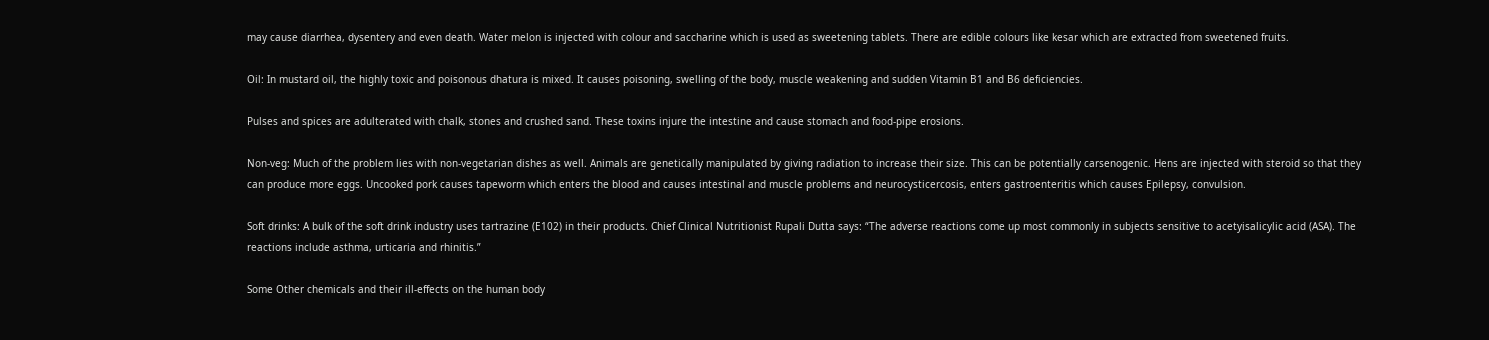may cause diarrhea, dysentery and even death. Water melon is injected with colour and saccharine which is used as sweetening tablets. There are edible colours like kesar which are extracted from sweetened fruits.

Oil: In mustard oil, the highly toxic and poisonous dhatura is mixed. It causes poisoning, swelling of the body, muscle weakening and sudden Vitamin B1 and B6 deficiencies.

Pulses and spices are adulterated with chalk, stones and crushed sand. These toxins injure the intestine and cause stomach and food-pipe erosions.

Non-veg: Much of the problem lies with non-vegetarian dishes as well. Animals are genetically manipulated by giving radiation to increase their size. This can be potentially carsenogenic. Hens are injected with steroid so that they can produce more eggs. Uncooked pork causes tapeworm which enters the blood and causes intestinal and muscle problems and neurocysticercosis, enters gastroenteritis which causes Epilepsy, convulsion.

Soft drinks: A bulk of the soft drink industry uses tartrazine (E102) in their products. Chief Clinical Nutritionist Rupali Dutta says: “The adverse reactions come up most commonly in subjects sensitive to acetyisalicylic acid (ASA). The reactions include asthma, urticaria and rhinitis.”

Some Other chemicals and their ill-effects on the human body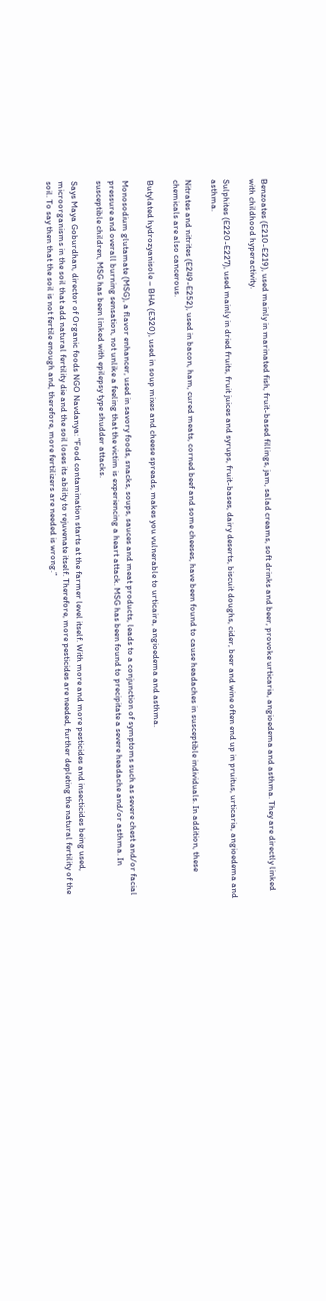Benzoates (E210-E219), used mainly in marinated fish, fruit-based fillings, jam, salad creams, soft drinks and beer, provoke urticaria, angioedema and asthma. They are directly linked with childhood hyperactivity.

Sulphites (E220-E227), used mainly in dried fruits, fruit juices and syrups, fruit-bases, dairy deserts, biscuit doughs, cider, beer and wine often end up in pruitus, urticaria, angioedema and asthma.

Nitrates and nitrites (E249-E252), used in bacon, ham, cured meats, corned beef and some cheeses, have been found to cause headaches in susceptible individuals. In addition, these chemicals are also cancerous.

Butylated hydrozyanisole – BHA (E320), used in soup mixes and cheese spreads, makes you vulnerable to urticaira, angioedema and asthma.

Monosodium glutamate (MSG), a flavor enhancer, used in savory foods, snacks, soups, sauces and meat products, leads to a conjunction of symptoms such as severe chest and/or facial pressure and overall burning sensation, not unlike a feeling that the victim is experiencing a heart attack. MSG has been found to precipitate a severe headache and/or asthma. In susceptible children, MSG has been linked with epilepsy type shudder attacks.

Says Maya Goburdhan, director of Organic foods NGO Navdanya: “Food contamination starts at the farmer level itself. With more and more pesticides and insecticides being used, microorganisms in the soil that add natural fertility die and the soil loses its ability to rejuvenate itself. Therefore, more pesticides are needed, further depleting the natural fertility of the soil. To say then that the soil is not fertile enough and, therefore, more fertilizers are needed is wrong.”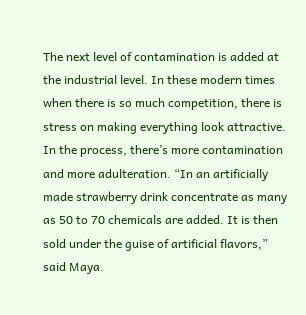The next level of contamination is added at the industrial level. In these modern times when there is so much competition, there is stress on making everything look attractive. In the process, there’s more contamination and more adulteration. “In an artificially made strawberry drink concentrate as many as 50 to 70 chemicals are added. It is then sold under the guise of artificial flavors,” said Maya.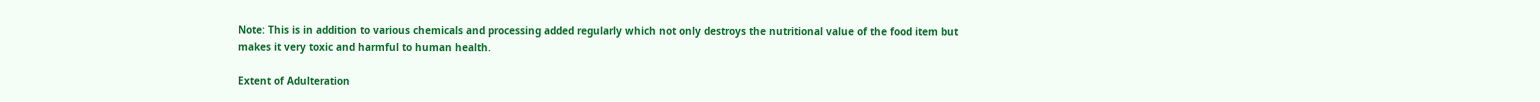Note: This is in addition to various chemicals and processing added regularly which not only destroys the nutritional value of the food item but makes it very toxic and harmful to human health.

Extent of Adulteration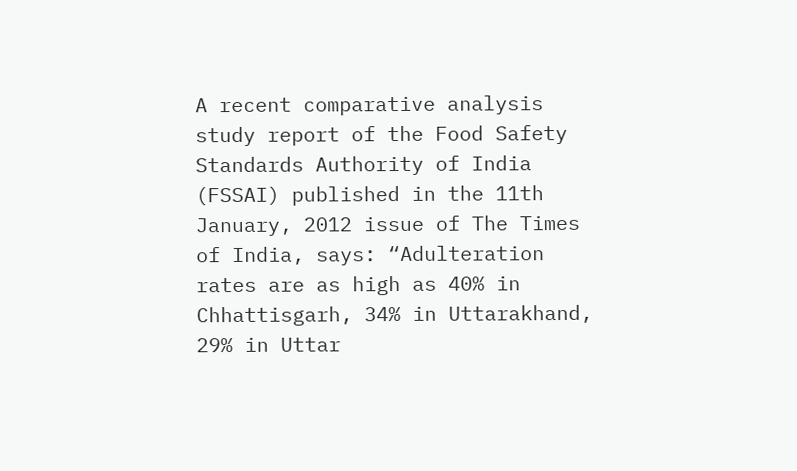A recent comparative analysis study report of the Food Safety Standards Authority of India (FSSAI) published in the 11th January, 2012 issue of The Times of India, says: “Adulteration rates are as high as 40% in Chhattisgarh, 34% in Uttarakhand, 29% in Uttar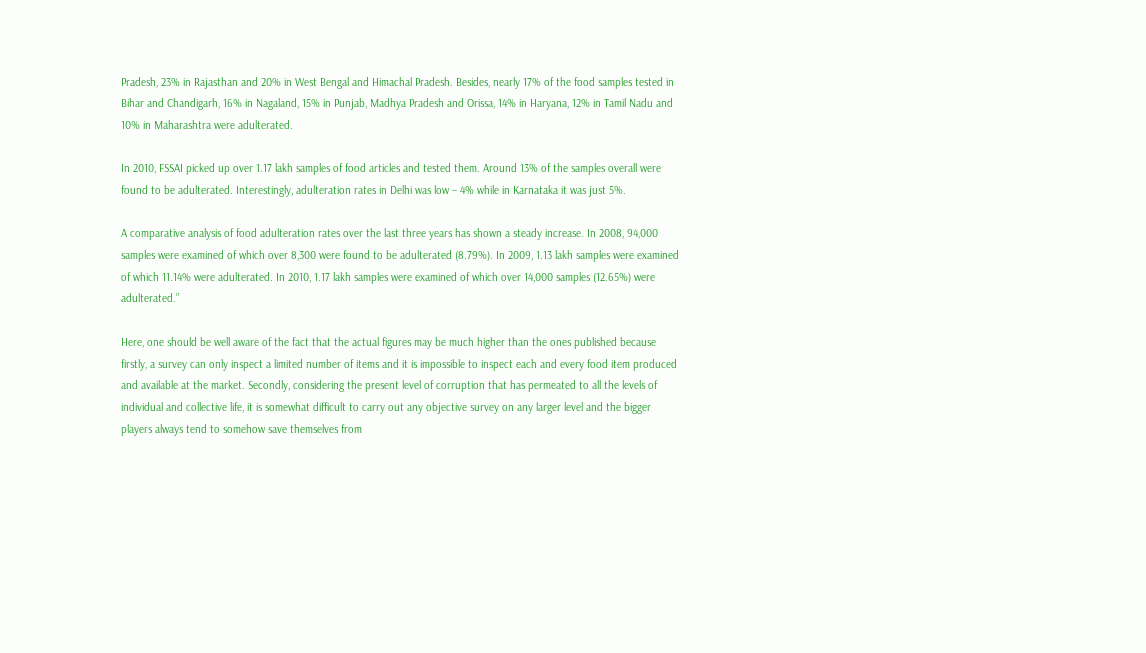Pradesh, 23% in Rajasthan and 20% in West Bengal and Himachal Pradesh. Besides, nearly 17% of the food samples tested in Bihar and Chandigarh, 16% in Nagaland, 15% in Punjab, Madhya Pradesh and Orissa, 14% in Haryana, 12% in Tamil Nadu and 10% in Maharashtra were adulterated.

In 2010, FSSAI picked up over 1.17 lakh samples of food articles and tested them. Around 13% of the samples overall were found to be adulterated. Interestingly, adulteration rates in Delhi was low – 4% while in Karnataka it was just 5%.

A comparative analysis of food adulteration rates over the last three years has shown a steady increase. In 2008, 94,000 samples were examined of which over 8,300 were found to be adulterated (8.79%). In 2009, 1.13 lakh samples were examined of which 11.14% were adulterated. In 2010, 1.17 lakh samples were examined of which over 14,000 samples (12.65%) were adulterated.”

Here, one should be well aware of the fact that the actual figures may be much higher than the ones published because firstly, a survey can only inspect a limited number of items and it is impossible to inspect each and every food item produced and available at the market. Secondly, considering the present level of corruption that has permeated to all the levels of individual and collective life, it is somewhat difficult to carry out any objective survey on any larger level and the bigger players always tend to somehow save themselves from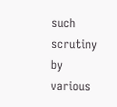such scrutiny by various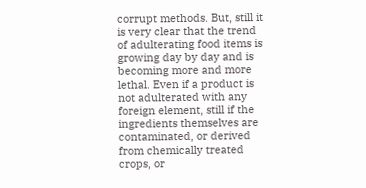corrupt methods. But, still it is very clear that the trend of adulterating food items is growing day by day and is becoming more and more lethal. Even if a product is not adulterated with any foreign element, still if the ingredients themselves are contaminated, or derived from chemically treated crops, or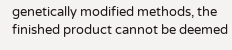genetically modified methods, the finished product cannot be deemed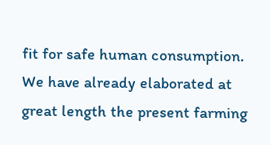fit for safe human consumption. We have already elaborated at great length the present farming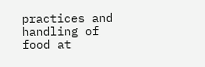practices and handling of food at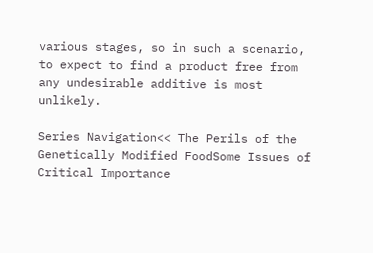various stages, so in such a scenario, to expect to find a product free from any undesirable additive is most unlikely.

Series Navigation<< The Perils of the Genetically Modified FoodSome Issues of Critical Importance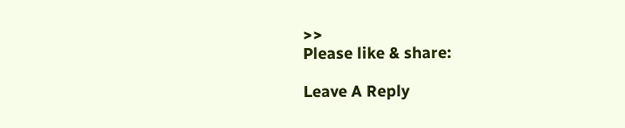>>
Please like & share:

Leave A Reply